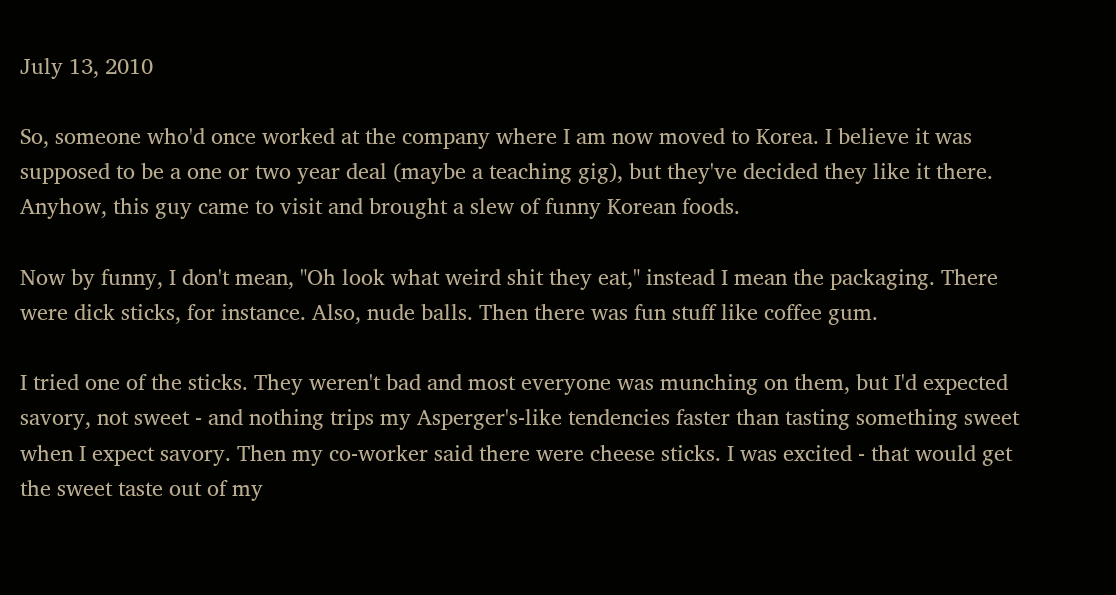July 13, 2010

So, someone who'd once worked at the company where I am now moved to Korea. I believe it was supposed to be a one or two year deal (maybe a teaching gig), but they've decided they like it there. Anyhow, this guy came to visit and brought a slew of funny Korean foods.

Now by funny, I don't mean, "Oh look what weird shit they eat," instead I mean the packaging. There were dick sticks, for instance. Also, nude balls. Then there was fun stuff like coffee gum.

I tried one of the sticks. They weren't bad and most everyone was munching on them, but I'd expected savory, not sweet - and nothing trips my Asperger's-like tendencies faster than tasting something sweet when I expect savory. Then my co-worker said there were cheese sticks. I was excited - that would get the sweet taste out of my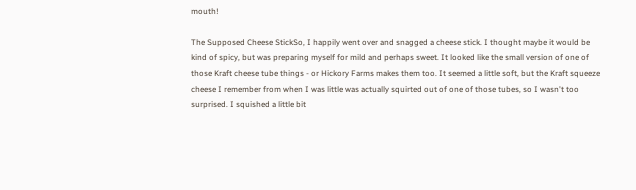mouth!

The Supposed Cheese StickSo, I happily went over and snagged a cheese stick. I thought maybe it would be kind of spicy, but was preparing myself for mild and perhaps sweet. It looked like the small version of one of those Kraft cheese tube things - or Hickory Farms makes them too. It seemed a little soft, but the Kraft squeeze cheese I remember from when I was little was actually squirted out of one of those tubes, so I wasn't too surprised. I squished a little bit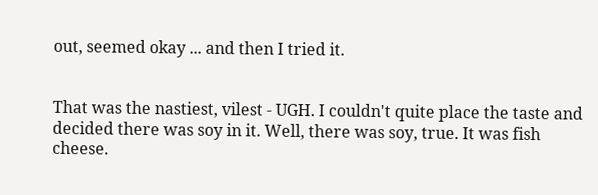out, seemed okay ... and then I tried it.


That was the nastiest, vilest - UGH. I couldn't quite place the taste and decided there was soy in it. Well, there was soy, true. It was fish cheese.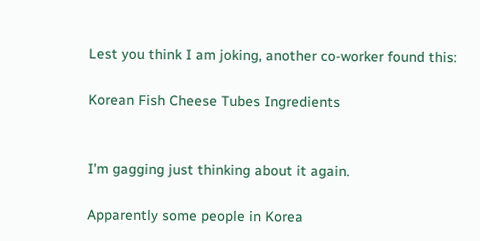Lest you think I am joking, another co-worker found this:

Korean Fish Cheese Tubes Ingredients


I'm gagging just thinking about it again.

Apparently some people in Korea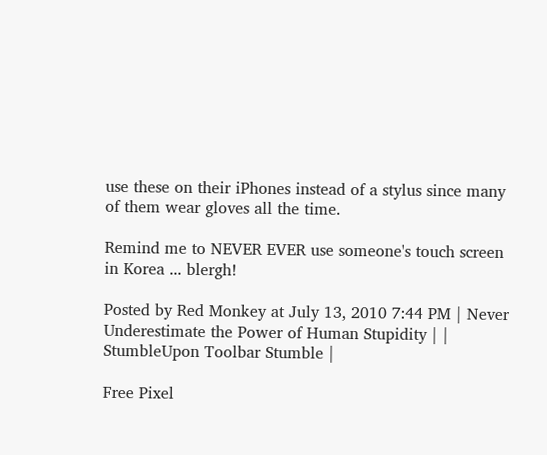use these on their iPhones instead of a stylus since many of them wear gloves all the time.

Remind me to NEVER EVER use someone's touch screen in Korea ... blergh!

Posted by Red Monkey at July 13, 2010 7:44 PM | Never Underestimate the Power of Human Stupidity | | StumbleUpon Toolbar Stumble |

Free Pixel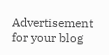Advertisement for your blog